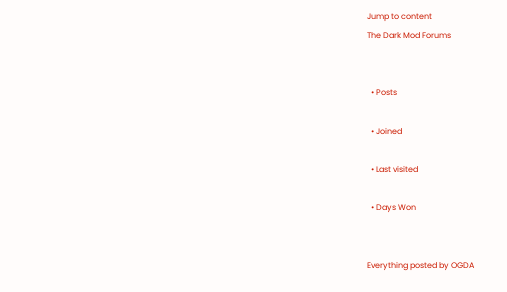Jump to content
The Dark Mod Forums


  • Posts

  • Joined

  • Last visited

  • Days Won


Everything posted by OGDA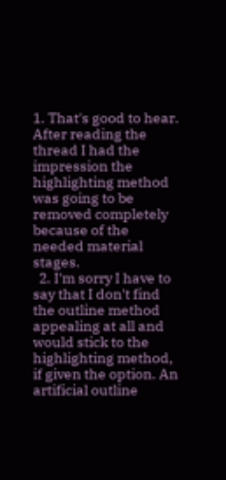1. That's good to hear. After reading the thread I had the impression the highlighting method was going to be removed completely because of the needed material stages.
  2. I'm sorry I have to say that I don't find the outline method appealing at all and would stick to the highlighting method, if given the option. An artificial outline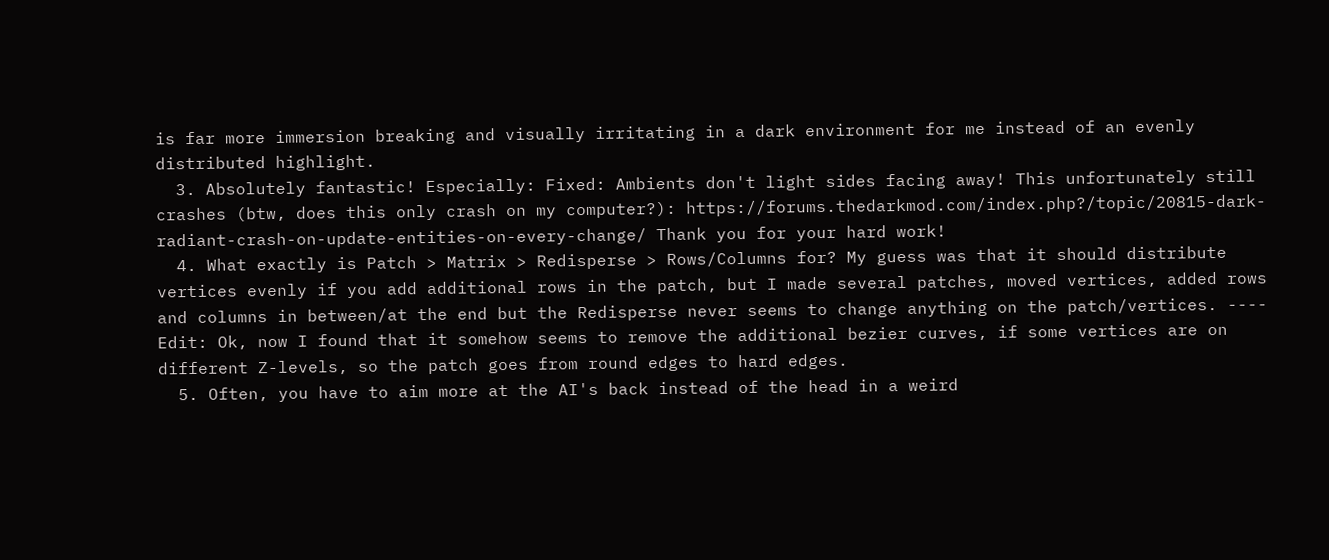is far more immersion breaking and visually irritating in a dark environment for me instead of an evenly distributed highlight.
  3. Absolutely fantastic! Especially: Fixed: Ambients don't light sides facing away! This unfortunately still crashes (btw, does this only crash on my computer?): https://forums.thedarkmod.com/index.php?/topic/20815-dark-radiant-crash-on-update-entities-on-every-change/ Thank you for your hard work!
  4. What exactly is Patch > Matrix > Redisperse > Rows/Columns for? My guess was that it should distribute vertices evenly if you add additional rows in the patch, but I made several patches, moved vertices, added rows and columns in between/at the end but the Redisperse never seems to change anything on the patch/vertices. ---- Edit: Ok, now I found that it somehow seems to remove the additional bezier curves, if some vertices are on different Z-levels, so the patch goes from round edges to hard edges.
  5. Often, you have to aim more at the AI's back instead of the head in a weird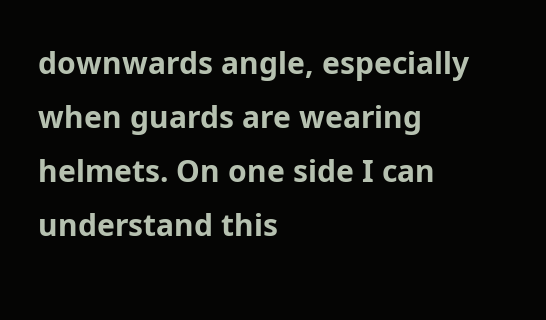downwards angle, especially when guards are wearing helmets. On one side I can understand this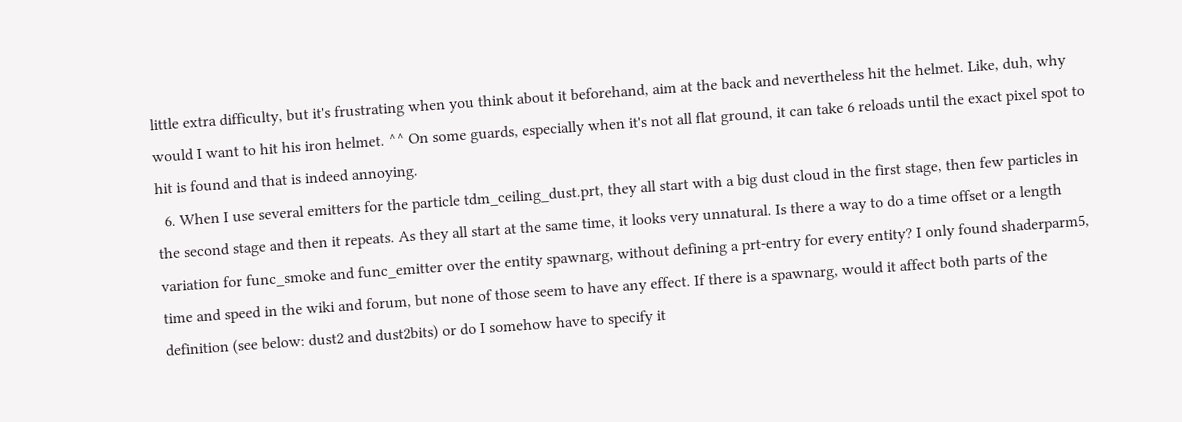little extra difficulty, but it's frustrating when you think about it beforehand, aim at the back and nevertheless hit the helmet. Like, duh, why would I want to hit his iron helmet. ^^ On some guards, especially when it's not all flat ground, it can take 6 reloads until the exact pixel spot to hit is found and that is indeed annoying.
  6. When I use several emitters for the particle tdm_ceiling_dust.prt, they all start with a big dust cloud in the first stage, then few particles in the second stage and then it repeats. As they all start at the same time, it looks very unnatural. Is there a way to do a time offset or a length variation for func_smoke and func_emitter over the entity spawnarg, without defining a prt-entry for every entity? I only found shaderparm5, time and speed in the wiki and forum, but none of those seem to have any effect. If there is a spawnarg, would it affect both parts of the definition (see below: dust2 and dust2bits) or do I somehow have to specify it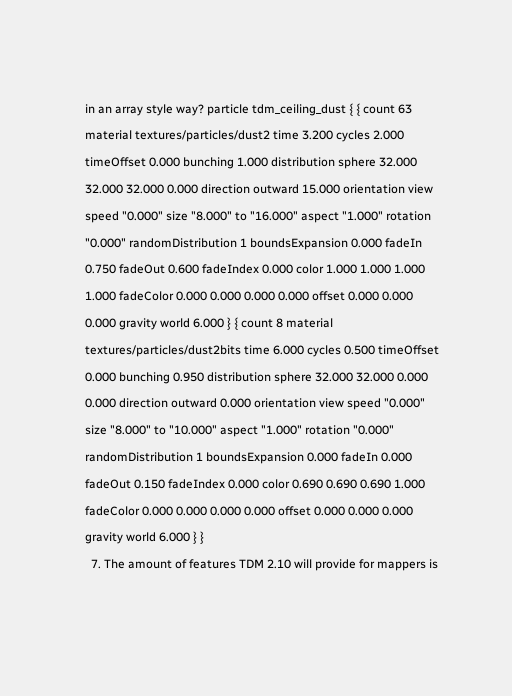in an array style way? particle tdm_ceiling_dust { { count 63 material textures/particles/dust2 time 3.200 cycles 2.000 timeOffset 0.000 bunching 1.000 distribution sphere 32.000 32.000 32.000 0.000 direction outward 15.000 orientation view speed "0.000" size "8.000" to "16.000" aspect "1.000" rotation "0.000" randomDistribution 1 boundsExpansion 0.000 fadeIn 0.750 fadeOut 0.600 fadeIndex 0.000 color 1.000 1.000 1.000 1.000 fadeColor 0.000 0.000 0.000 0.000 offset 0.000 0.000 0.000 gravity world 6.000 } { count 8 material textures/particles/dust2bits time 6.000 cycles 0.500 timeOffset 0.000 bunching 0.950 distribution sphere 32.000 32.000 0.000 0.000 direction outward 0.000 orientation view speed "0.000" size "8.000" to "10.000" aspect "1.000" rotation "0.000" randomDistribution 1 boundsExpansion 0.000 fadeIn 0.000 fadeOut 0.150 fadeIndex 0.000 color 0.690 0.690 0.690 1.000 fadeColor 0.000 0.000 0.000 0.000 offset 0.000 0.000 0.000 gravity world 6.000 } }
  7. The amount of features TDM 2.10 will provide for mappers is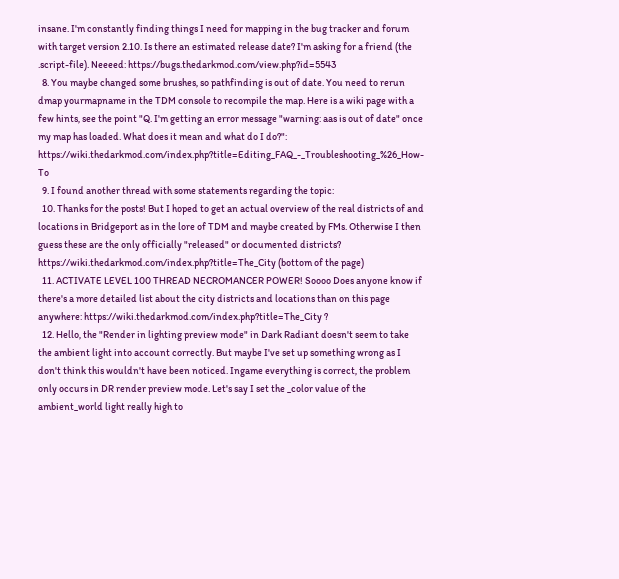insane. I'm constantly finding things I need for mapping in the bug tracker and forum with target version 2.10. Is there an estimated release date? I'm asking for a friend (the .script-file). Neeeed: https://bugs.thedarkmod.com/view.php?id=5543
  8. You maybe changed some brushes, so pathfinding is out of date. You need to rerun dmap yourmapname in the TDM console to recompile the map. Here is a wiki page with a few hints, see the point "Q. I'm getting an error message "warning: aas is out of date" once my map has loaded. What does it mean and what do I do?": https://wiki.thedarkmod.com/index.php?title=Editing_FAQ_-_Troubleshooting_%26_How-To
  9. I found another thread with some statements regarding the topic:
  10. Thanks for the posts! But I hoped to get an actual overview of the real districts of and locations in Bridgeport as in the lore of TDM and maybe created by FMs. Otherwise I then guess these are the only officially "released" or documented districts? https://wiki.thedarkmod.com/index.php?title=The_City (bottom of the page)
  11. ACTIVATE LEVEL 100 THREAD NECROMANCER POWER! Soooo Does anyone know if there's a more detailed list about the city districts and locations than on this page anywhere: https://wiki.thedarkmod.com/index.php?title=The_City ?
  12. Hello, the "Render in lighting preview mode" in Dark Radiant doesn't seem to take the ambient light into account correctly. But maybe I've set up something wrong as I don't think this wouldn't have been noticed. Ingame everything is correct, the problem only occurs in DR render preview mode. Let's say I set the _color value of the ambient_world light really high to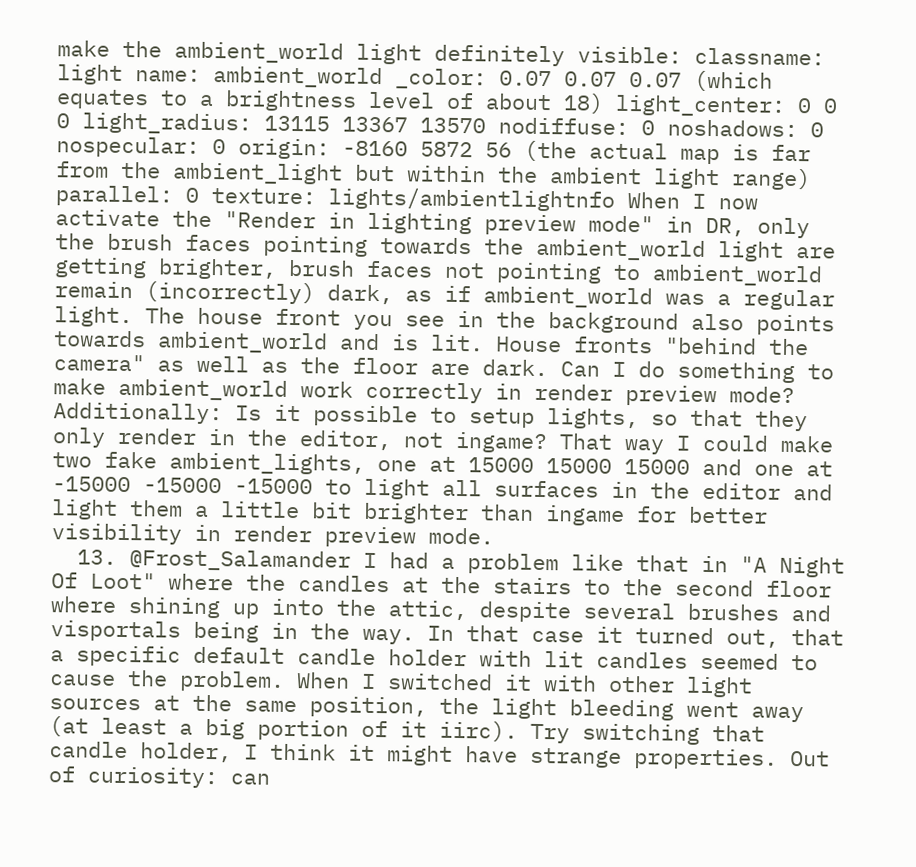make the ambient_world light definitely visible: classname: light name: ambient_world _color: 0.07 0.07 0.07 (which equates to a brightness level of about 18) light_center: 0 0 0 light_radius: 13115 13367 13570 nodiffuse: 0 noshadows: 0 nospecular: 0 origin: -8160 5872 56 (the actual map is far from the ambient_light but within the ambient light range) parallel: 0 texture: lights/ambientlightnfo When I now activate the "Render in lighting preview mode" in DR, only the brush faces pointing towards the ambient_world light are getting brighter, brush faces not pointing to ambient_world remain (incorrectly) dark, as if ambient_world was a regular light. The house front you see in the background also points towards ambient_world and is lit. House fronts "behind the camera" as well as the floor are dark. Can I do something to make ambient_world work correctly in render preview mode? Additionally: Is it possible to setup lights, so that they only render in the editor, not ingame? That way I could make two fake ambient_lights, one at 15000 15000 15000 and one at -15000 -15000 -15000 to light all surfaces in the editor and light them a little bit brighter than ingame for better visibility in render preview mode.
  13. @Frost_Salamander I had a problem like that in "A Night Of Loot" where the candles at the stairs to the second floor where shining up into the attic, despite several brushes and visportals being in the way. In that case it turned out, that a specific default candle holder with lit candles seemed to cause the problem. When I switched it with other light sources at the same position, the light bleeding went away (at least a big portion of it iirc). Try switching that candle holder, I think it might have strange properties. Out of curiosity: can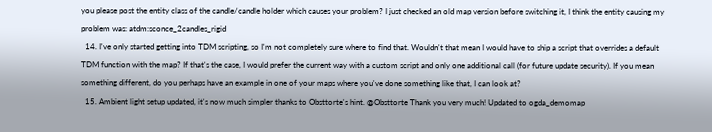you please post the entity class of the candle/candle holder which causes your problem? I just checked an old map version before switching it, I think the entity causing my problem was: atdm:sconce_2candles_rigid
  14. I've only started getting into TDM scripting, so I'm not completely sure where to find that. Wouldn't that mean I would have to ship a script that overrides a default TDM function with the map? If that's the case, I would prefer the current way with a custom script and only one additional call (for future update security). If you mean something different, do you perhaps have an example in one of your maps where you've done something like that, I can look at?
  15. Ambient light setup updated, it's now much simpler thanks to Obsttorte's hint. @Obsttorte Thank you very much! Updated to ogda_demomap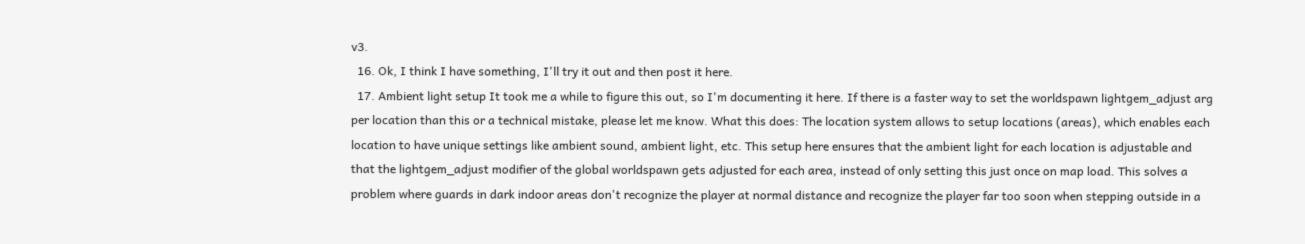v3.
  16. Ok, I think I have something, I'll try it out and then post it here.
  17. Ambient light setup It took me a while to figure this out, so I'm documenting it here. If there is a faster way to set the worldspawn lightgem_adjust arg per location than this or a technical mistake, please let me know. What this does: The location system allows to setup locations (areas), which enables each location to have unique settings like ambient sound, ambient light, etc. This setup here ensures that the ambient light for each location is adjustable and that the lightgem_adjust modifier of the global worldspawn gets adjusted for each area, instead of only setting this just once on map load. This solves a problem where guards in dark indoor areas don't recognize the player at normal distance and recognize the player far too soon when stepping outside in a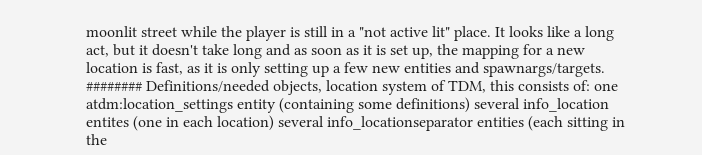moonlit street while the player is still in a "not active lit" place. It looks like a long act, but it doesn't take long and as soon as it is set up, the mapping for a new location is fast, as it is only setting up a few new entities and spawnargs/targets. ######## Definitions/needed objects, location system of TDM, this consists of: one atdm:location_settings entity (containing some definitions) several info_location entites (one in each location) several info_locationseparator entities (each sitting in the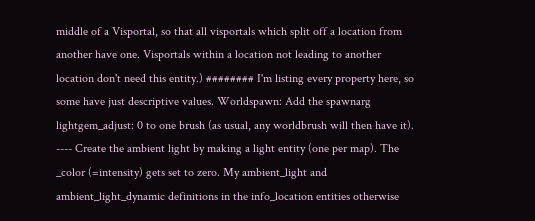middle of a Visportal, so that all visportals which split off a location from another have one. Visportals within a location not leading to another location don't need this entity.) ######## I'm listing every property here, so some have just descriptive values. Worldspawn: Add the spawnarg lightgem_adjust: 0 to one brush (as usual, any worldbrush will then have it). ---- Create the ambient light by making a light entity (one per map). The _color (=intensity) gets set to zero. My ambient_light and ambient_light_dynamic definitions in the info_location entities otherwise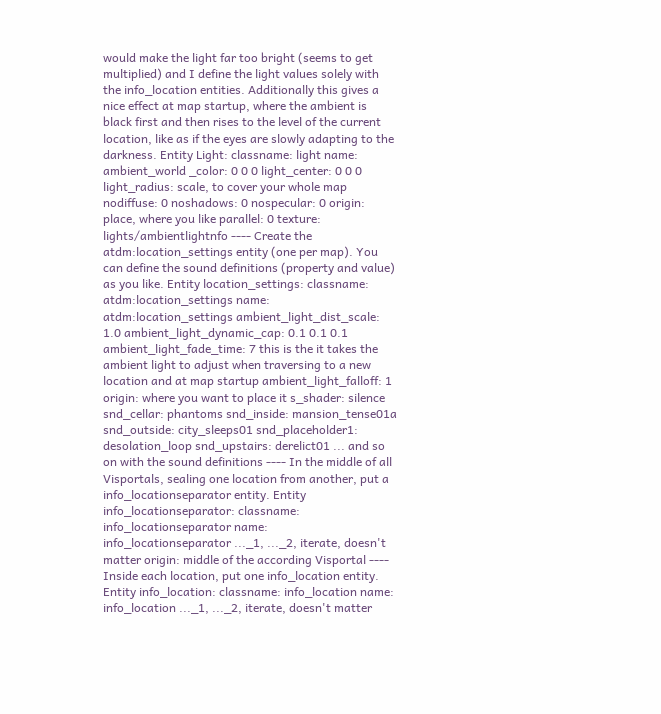would make the light far too bright (seems to get multiplied) and I define the light values solely with the info_location entities. Additionally this gives a nice effect at map startup, where the ambient is black first and then rises to the level of the current location, like as if the eyes are slowly adapting to the darkness. Entity Light: classname: light name: ambient_world _color: 0 0 0 light_center: 0 0 0 light_radius: scale, to cover your whole map nodiffuse: 0 noshadows: 0 nospecular: 0 origin: place, where you like parallel: 0 texture: lights/ambientlightnfo ---- Create the atdm:location_settings entity (one per map). You can define the sound definitions (property and value) as you like. Entity location_settings: classname: atdm:location_settings name: atdm:location_settings ambient_light_dist_scale: 1.0 ambient_light_dynamic_cap: 0.1 0.1 0.1 ambient_light_fade_time: 7 this is the it takes the ambient light to adjust when traversing to a new location and at map startup ambient_light_falloff: 1 origin: where you want to place it s_shader: silence snd_cellar: phantoms snd_inside: mansion_tense01a snd_outside: city_sleeps01 snd_placeholder1: desolation_loop snd_upstairs: derelict01 ... and so on with the sound definitions ---- In the middle of all Visportals, sealing one location from another, put a info_locationseparator entity. Entity info_locationseparator: classname: info_locationseparator name: info_locationseparator ..._1, ..._2, iterate, doesn't matter origin: middle of the according Visportal ---- Inside each location, put one info_location entity. Entity info_location: classname: info_location name: info_location ..._1, ..._2, iterate, doesn't matter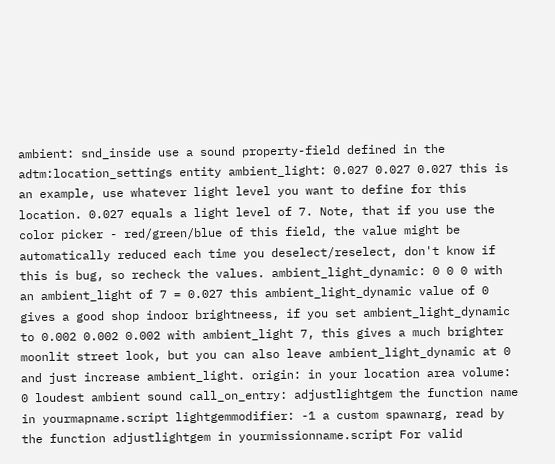ambient: snd_inside use a sound property-field defined in the adtm:location_settings entity ambient_light: 0.027 0.027 0.027 this is an example, use whatever light level you want to define for this location. 0.027 equals a light level of 7. Note, that if you use the color picker - red/green/blue of this field, the value might be automatically reduced each time you deselect/reselect, don't know if this is bug, so recheck the values. ambient_light_dynamic: 0 0 0 with an ambient_light of 7 = 0.027 this ambient_light_dynamic value of 0 gives a good shop indoor brightneess, if you set ambient_light_dynamic to 0.002 0.002 0.002 with ambient_light 7, this gives a much brighter moonlit street look, but you can also leave ambient_light_dynamic at 0 and just increase ambient_light. origin: in your location area volume: 0 loudest ambient sound call_on_entry: adjustlightgem the function name in yourmapname.script lightgemmodifier: -1 a custom spawnarg, read by the function adjustlightgem in yourmissionname.script For valid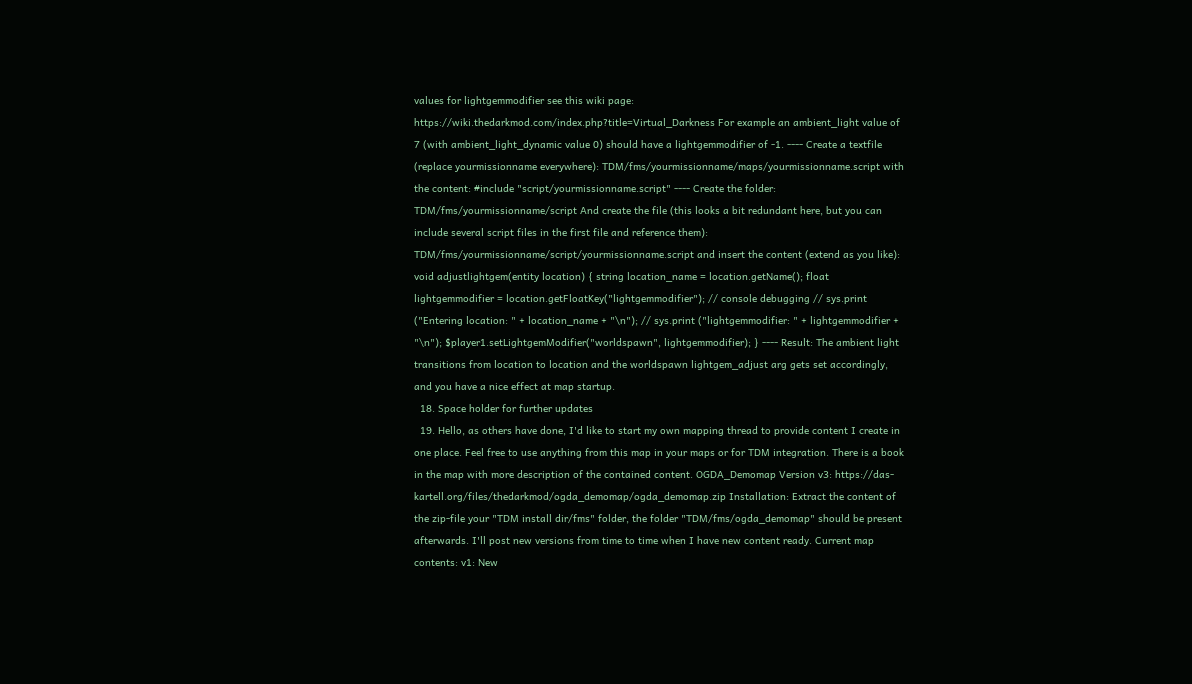values for lightgemmodifier see this wiki page: https://wiki.thedarkmod.com/index.php?title=Virtual_Darkness For example an ambient_light value of 7 (with ambient_light_dynamic value 0) should have a lightgemmodifier of -1. ---- Create a textfile (replace yourmissionname everywhere): TDM/fms/yourmissionname/maps/yourmissionname.script with the content: #include "script/yourmissionname.script" ---- Create the folder: TDM/fms/yourmissionname/script And create the file (this looks a bit redundant here, but you can include several script files in the first file and reference them): TDM/fms/yourmissionname/script/yourmissionname.script and insert the content (extend as you like): void adjustlightgem(entity location) { string location_name = location.getName(); float lightgemmodifier = location.getFloatKey("lightgemmodifier"); // console debugging // sys.print ("Entering location: " + location_name + "\n"); // sys.print ("lightgemmodifier: " + lightgemmodifier + "\n"); $player1.setLightgemModifier("worldspawn", lightgemmodifier); } ---- Result: The ambient light transitions from location to location and the worldspawn lightgem_adjust arg gets set accordingly, and you have a nice effect at map startup.
  18. Space holder for further updates
  19. Hello, as others have done, I'd like to start my own mapping thread to provide content I create in one place. Feel free to use anything from this map in your maps or for TDM integration. There is a book in the map with more description of the contained content. OGDA_Demomap Version v3: https://das-kartell.org/files/thedarkmod/ogda_demomap/ogda_demomap.zip Installation: Extract the content of the zip-file your "TDM install dir/fms" folder, the folder "TDM/fms/ogda_demomap" should be present afterwards. I'll post new versions from time to time when I have new content ready. Current map contents: v1: New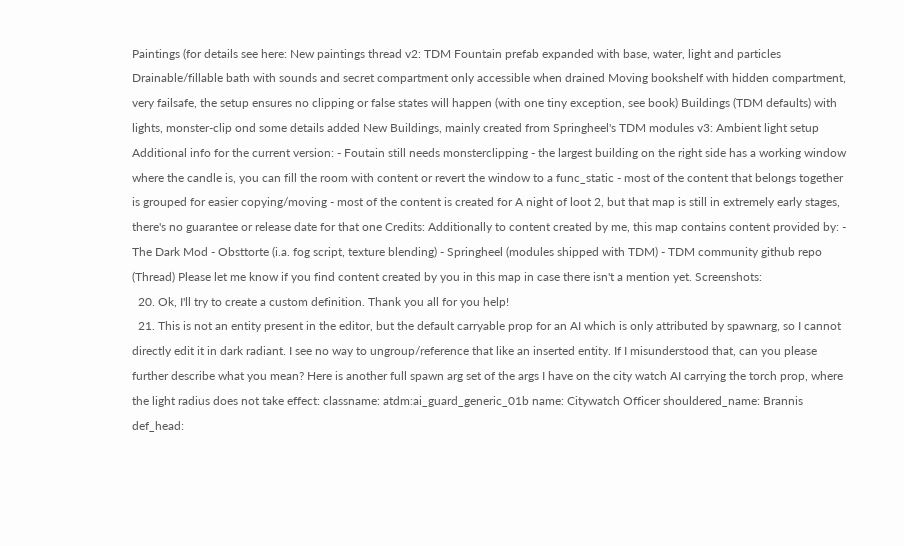Paintings (for details see here: New paintings thread v2: TDM Fountain prefab expanded with base, water, light and particles Drainable/fillable bath with sounds and secret compartment only accessible when drained Moving bookshelf with hidden compartment, very failsafe, the setup ensures no clipping or false states will happen (with one tiny exception, see book) Buildings (TDM defaults) with lights, monster-clip ond some details added New Buildings, mainly created from Springheel's TDM modules v3: Ambient light setup Additional info for the current version: - Foutain still needs monsterclipping - the largest building on the right side has a working window where the candle is, you can fill the room with content or revert the window to a func_static - most of the content that belongs together is grouped for easier copying/moving - most of the content is created for A night of loot 2, but that map is still in extremely early stages, there's no guarantee or release date for that one Credits: Additionally to content created by me, this map contains content provided by: - The Dark Mod - Obsttorte (i.a. fog script, texture blending) - Springheel (modules shipped with TDM) - TDM community github repo (Thread) Please let me know if you find content created by you in this map in case there isn't a mention yet. Screenshots:
  20. Ok, I'll try to create a custom definition. Thank you all for you help!
  21. This is not an entity present in the editor, but the default carryable prop for an AI which is only attributed by spawnarg, so I cannot directly edit it in dark radiant. I see no way to ungroup/reference that like an inserted entity. If I misunderstood that, can you please further describe what you mean? Here is another full spawn arg set of the args I have on the city watch AI carrying the torch prop, where the light radius does not take effect: classname: atdm:ai_guard_generic_01b name: Citywatch Officer shouldered_name: Brannis def_head: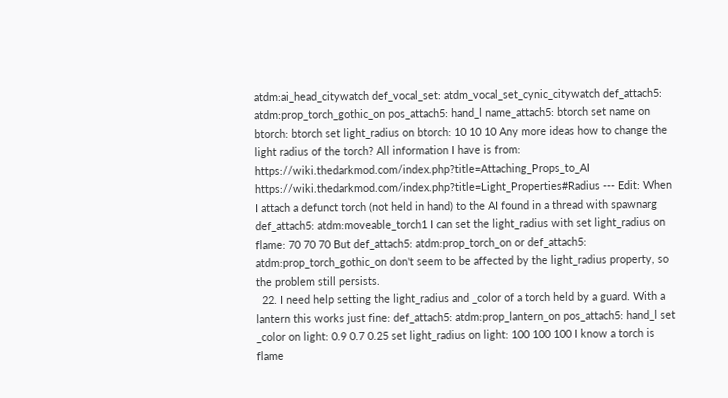atdm:ai_head_citywatch def_vocal_set: atdm_vocal_set_cynic_citywatch def_attach5: atdm:prop_torch_gothic_on pos_attach5: hand_l name_attach5: btorch set name on btorch: btorch set light_radius on btorch: 10 10 10 Any more ideas how to change the light radius of the torch? All information I have is from: https://wiki.thedarkmod.com/index.php?title=Attaching_Props_to_AI https://wiki.thedarkmod.com/index.php?title=Light_Properties#Radius --- Edit: When I attach a defunct torch (not held in hand) to the AI found in a thread with spawnarg def_attach5: atdm:moveable_torch1 I can set the light_radius with set light_radius on flame: 70 70 70 But def_attach5: atdm:prop_torch_on or def_attach5: atdm:prop_torch_gothic_on don't seem to be affected by the light_radius property, so the problem still persists.
  22. I need help setting the light_radius and _color of a torch held by a guard. With a lantern this works just fine: def_attach5: atdm:prop_lantern_on pos_attach5: hand_l set _color on light: 0.9 0.7 0.25 set light_radius on light: 100 100 100 I know a torch is flame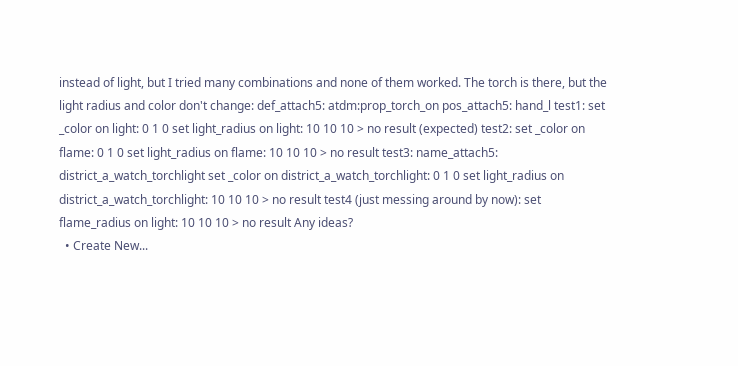instead of light, but I tried many combinations and none of them worked. The torch is there, but the light radius and color don't change: def_attach5: atdm:prop_torch_on pos_attach5: hand_l test1: set _color on light: 0 1 0 set light_radius on light: 10 10 10 > no result (expected) test2: set _color on flame: 0 1 0 set light_radius on flame: 10 10 10 > no result test3: name_attach5: district_a_watch_torchlight set _color on district_a_watch_torchlight: 0 1 0 set light_radius on district_a_watch_torchlight: 10 10 10 > no result test4 (just messing around by now): set flame_radius on light: 10 10 10 > no result Any ideas?
  • Create New...